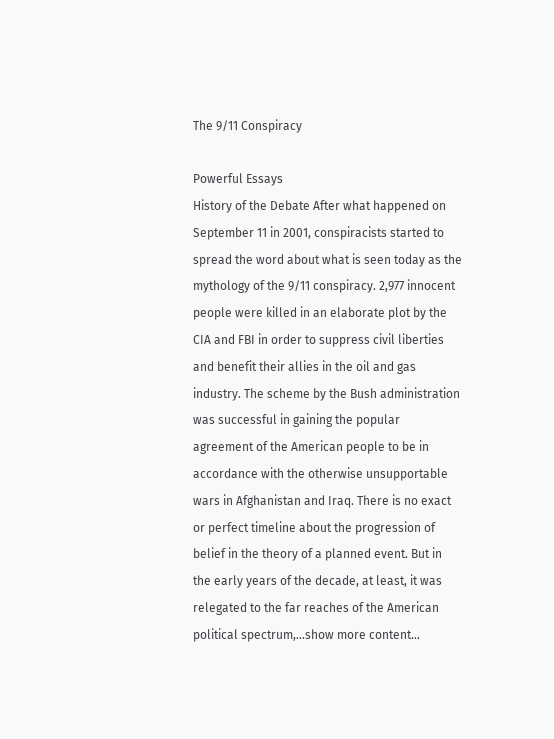The 9/11 Conspiracy

Powerful Essays
History of the Debate After what happened on September 11 in 2001, conspiracists started to spread the word about what is seen today as the mythology of the 9/11 conspiracy. 2,977 innocent people were killed in an elaborate plot by the CIA and FBI in order to suppress civil liberties and benefit their allies in the oil and gas industry. The scheme by the Bush administration was successful in gaining the popular agreement of the American people to be in accordance with the otherwise unsupportable wars in Afghanistan and Iraq. There is no exact or perfect timeline about the progression of belief in the theory of a planned event. But in the early years of the decade, at least, it was relegated to the far reaches of the American political spectrum,…show more content…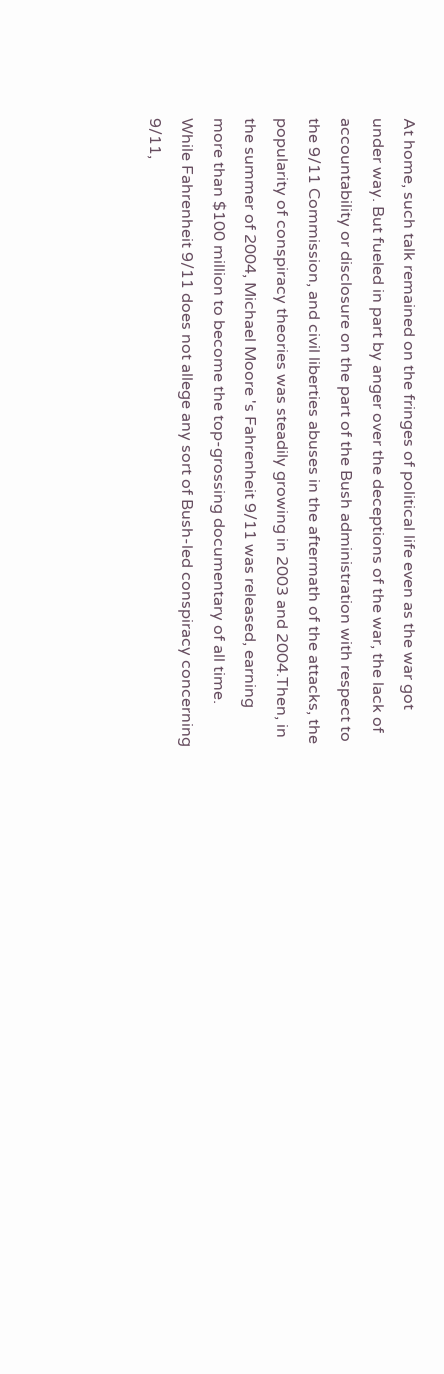At home, such talk remained on the fringes of political life even as the war got under way. But fueled in part by anger over the deceptions of the war, the lack of accountability or disclosure on the part of the Bush administration with respect to the 9/11 Commission, and civil liberties abuses in the aftermath of the attacks, the popularity of conspiracy theories was steadily growing in 2003 and 2004.Then, in the summer of 2004, Michael Moore 's Fahrenheit 9/11 was released, earning more than $100 million to become the top-grossing documentary of all time. While Fahrenheit 9/11 does not allege any sort of Bush-led conspiracy concerning 9/11,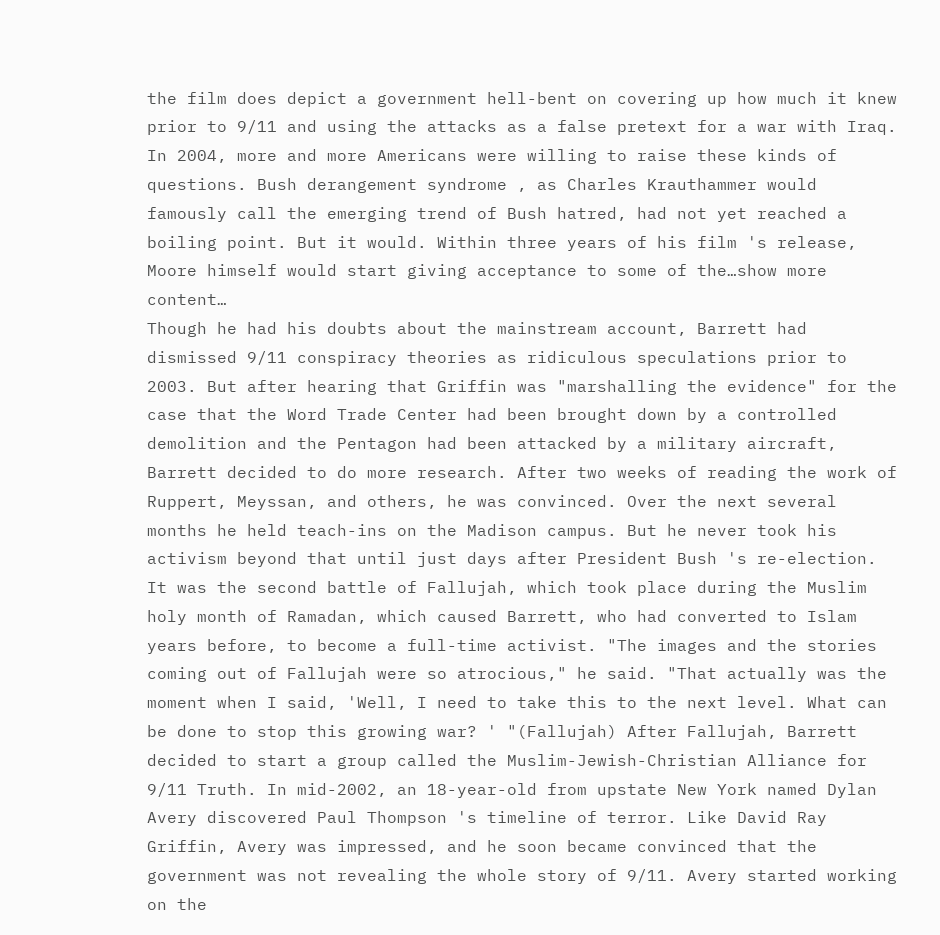the film does depict a government hell-bent on covering up how much it knew prior to 9/11 and using the attacks as a false pretext for a war with Iraq. In 2004, more and more Americans were willing to raise these kinds of questions. Bush derangement syndrome , as Charles Krauthammer would famously call the emerging trend of Bush hatred, had not yet reached a boiling point. But it would. Within three years of his film 's release, Moore himself would start giving acceptance to some of the…show more content…
Though he had his doubts about the mainstream account, Barrett had dismissed 9/11 conspiracy theories as ridiculous speculations prior to 2003. But after hearing that Griffin was "marshalling the evidence" for the case that the Word Trade Center had been brought down by a controlled demolition and the Pentagon had been attacked by a military aircraft, Barrett decided to do more research. After two weeks of reading the work of Ruppert, Meyssan, and others, he was convinced. Over the next several months he held teach-ins on the Madison campus. But he never took his activism beyond that until just days after President Bush 's re-election. It was the second battle of Fallujah, which took place during the Muslim holy month of Ramadan, which caused Barrett, who had converted to Islam years before, to become a full-time activist. "The images and the stories coming out of Fallujah were so atrocious," he said. "That actually was the moment when I said, 'Well, I need to take this to the next level. What can be done to stop this growing war? ' "(Fallujah) After Fallujah, Barrett decided to start a group called the Muslim-Jewish-Christian Alliance for 9/11 Truth. In mid-2002, an 18-year-old from upstate New York named Dylan Avery discovered Paul Thompson 's timeline of terror. Like David Ray Griffin, Avery was impressed, and he soon became convinced that the government was not revealing the whole story of 9/11. Avery started working on the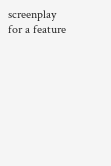screenplay for a feature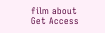film about
Get Access